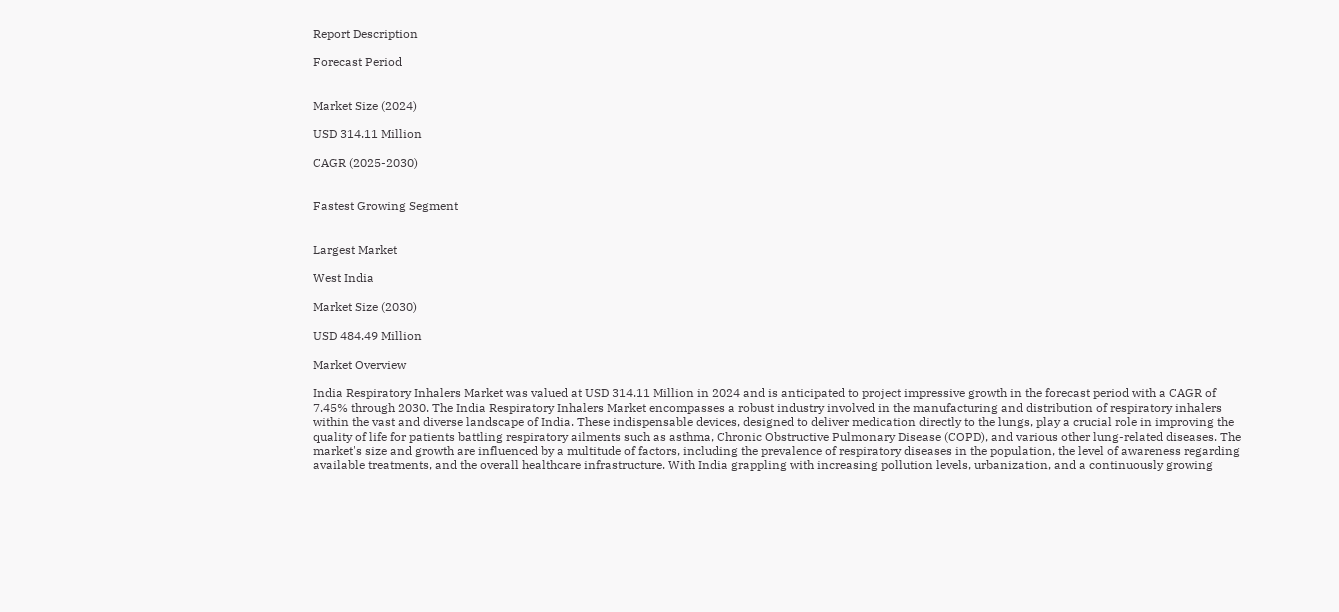Report Description

Forecast Period


Market Size (2024)

USD 314.11 Million

CAGR (2025-2030)


Fastest Growing Segment


Largest Market

West India

Market Size (2030)

USD 484.49 Million

Market Overview

India Respiratory Inhalers Market was valued at USD 314.11 Million in 2024 and is anticipated to project impressive growth in the forecast period with a CAGR of 7.45% through 2030. The India Respiratory Inhalers Market encompasses a robust industry involved in the manufacturing and distribution of respiratory inhalers within the vast and diverse landscape of India. These indispensable devices, designed to deliver medication directly to the lungs, play a crucial role in improving the quality of life for patients battling respiratory ailments such as asthma, Chronic Obstructive Pulmonary Disease (COPD), and various other lung-related diseases. The market's size and growth are influenced by a multitude of factors, including the prevalence of respiratory diseases in the population, the level of awareness regarding available treatments, and the overall healthcare infrastructure. With India grappling with increasing pollution levels, urbanization, and a continuously growing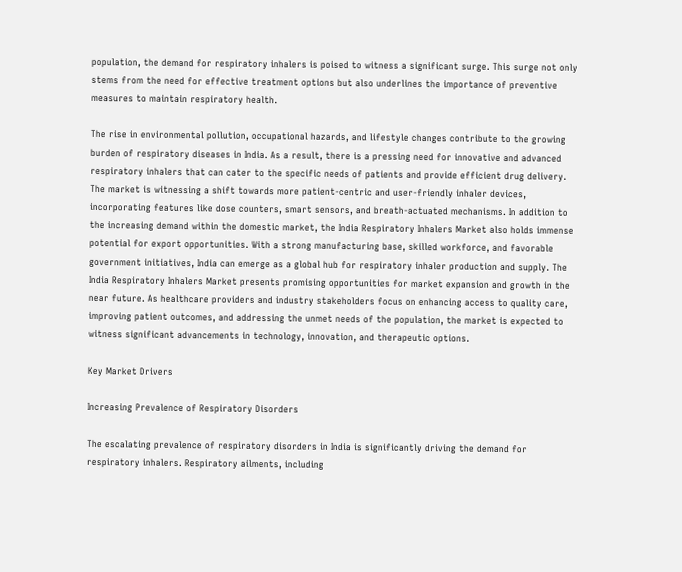population, the demand for respiratory inhalers is poised to witness a significant surge. This surge not only stems from the need for effective treatment options but also underlines the importance of preventive measures to maintain respiratory health.

The rise in environmental pollution, occupational hazards, and lifestyle changes contribute to the growing burden of respiratory diseases in India. As a result, there is a pressing need for innovative and advanced respiratory inhalers that can cater to the specific needs of patients and provide efficient drug delivery. The market is witnessing a shift towards more patient-centric and user-friendly inhaler devices, incorporating features like dose counters, smart sensors, and breath-actuated mechanisms. In addition to the increasing demand within the domestic market, the India Respiratory Inhalers Market also holds immense potential for export opportunities. With a strong manufacturing base, skilled workforce, and favorable government initiatives, India can emerge as a global hub for respiratory inhaler production and supply. The India Respiratory Inhalers Market presents promising opportunities for market expansion and growth in the near future. As healthcare providers and industry stakeholders focus on enhancing access to quality care, improving patient outcomes, and addressing the unmet needs of the population, the market is expected to witness significant advancements in technology, innovation, and therapeutic options.

Key Market Drivers

Increasing Prevalence of Respiratory Disorders

The escalating prevalence of respiratory disorders in India is significantly driving the demand for respiratory inhalers. Respiratory ailments, including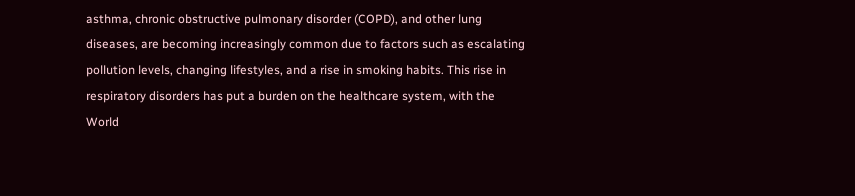asthma, chronic obstructive pulmonary disorder (COPD), and other lung diseases, are becoming increasingly common due to factors such as escalating pollution levels, changing lifestyles, and a rise in smoking habits. This rise in respiratory disorders has put a burden on the healthcare system, with the World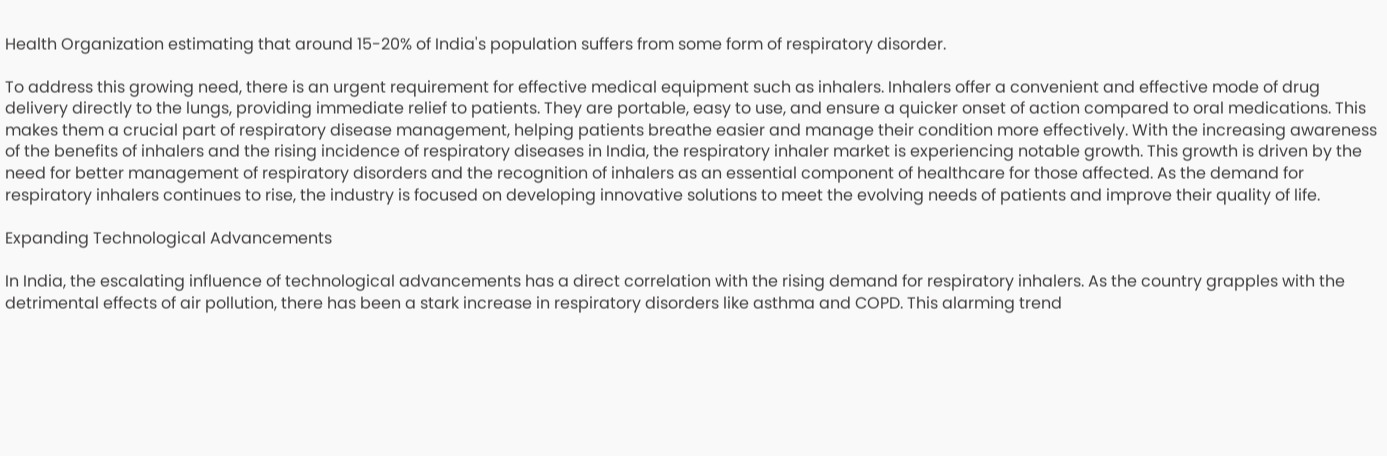Health Organization estimating that around 15-20% of India's population suffers from some form of respiratory disorder.

To address this growing need, there is an urgent requirement for effective medical equipment such as inhalers. Inhalers offer a convenient and effective mode of drug delivery directly to the lungs, providing immediate relief to patients. They are portable, easy to use, and ensure a quicker onset of action compared to oral medications. This makes them a crucial part of respiratory disease management, helping patients breathe easier and manage their condition more effectively. With the increasing awareness of the benefits of inhalers and the rising incidence of respiratory diseases in India, the respiratory inhaler market is experiencing notable growth. This growth is driven by the need for better management of respiratory disorders and the recognition of inhalers as an essential component of healthcare for those affected. As the demand for respiratory inhalers continues to rise, the industry is focused on developing innovative solutions to meet the evolving needs of patients and improve their quality of life.

Expanding Technological Advancements

In India, the escalating influence of technological advancements has a direct correlation with the rising demand for respiratory inhalers. As the country grapples with the detrimental effects of air pollution, there has been a stark increase in respiratory disorders like asthma and COPD. This alarming trend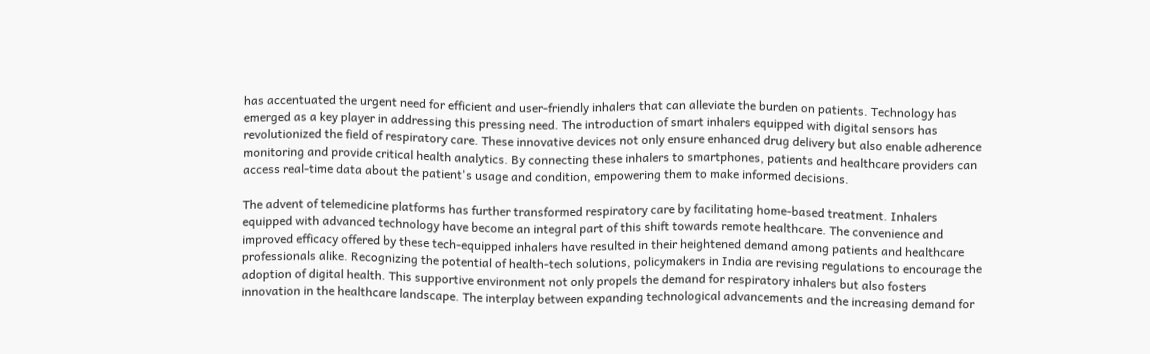has accentuated the urgent need for efficient and user-friendly inhalers that can alleviate the burden on patients. Technology has emerged as a key player in addressing this pressing need. The introduction of smart inhalers equipped with digital sensors has revolutionized the field of respiratory care. These innovative devices not only ensure enhanced drug delivery but also enable adherence monitoring and provide critical health analytics. By connecting these inhalers to smartphones, patients and healthcare providers can access real-time data about the patient's usage and condition, empowering them to make informed decisions.

The advent of telemedicine platforms has further transformed respiratory care by facilitating home-based treatment. Inhalers equipped with advanced technology have become an integral part of this shift towards remote healthcare. The convenience and improved efficacy offered by these tech-equipped inhalers have resulted in their heightened demand among patients and healthcare professionals alike. Recognizing the potential of health-tech solutions, policymakers in India are revising regulations to encourage the adoption of digital health. This supportive environment not only propels the demand for respiratory inhalers but also fosters innovation in the healthcare landscape. The interplay between expanding technological advancements and the increasing demand for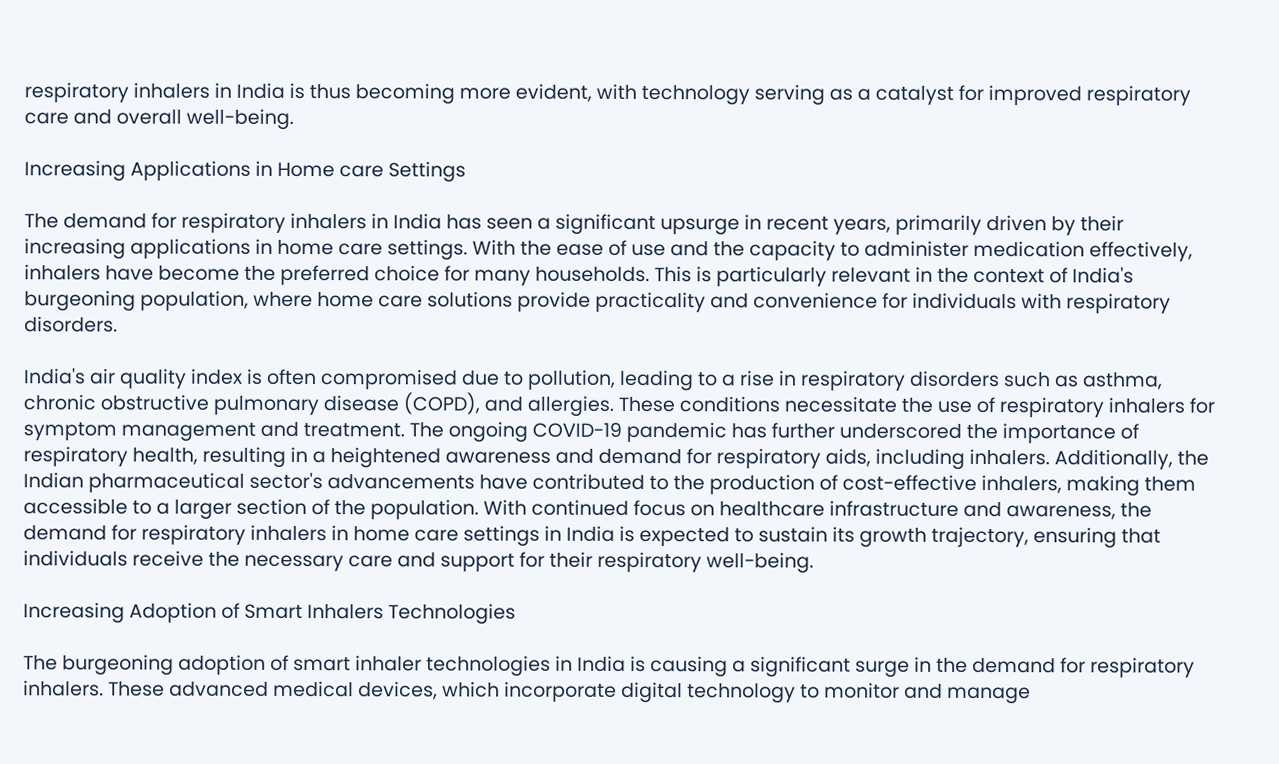respiratory inhalers in India is thus becoming more evident, with technology serving as a catalyst for improved respiratory care and overall well-being.

Increasing Applications in Home care Settings

The demand for respiratory inhalers in India has seen a significant upsurge in recent years, primarily driven by their increasing applications in home care settings. With the ease of use and the capacity to administer medication effectively, inhalers have become the preferred choice for many households. This is particularly relevant in the context of India's burgeoning population, where home care solutions provide practicality and convenience for individuals with respiratory disorders.

India's air quality index is often compromised due to pollution, leading to a rise in respiratory disorders such as asthma, chronic obstructive pulmonary disease (COPD), and allergies. These conditions necessitate the use of respiratory inhalers for symptom management and treatment. The ongoing COVID-19 pandemic has further underscored the importance of respiratory health, resulting in a heightened awareness and demand for respiratory aids, including inhalers. Additionally, the Indian pharmaceutical sector's advancements have contributed to the production of cost-effective inhalers, making them accessible to a larger section of the population. With continued focus on healthcare infrastructure and awareness, the demand for respiratory inhalers in home care settings in India is expected to sustain its growth trajectory, ensuring that individuals receive the necessary care and support for their respiratory well-being.

Increasing Adoption of Smart Inhalers Technologies

The burgeoning adoption of smart inhaler technologies in India is causing a significant surge in the demand for respiratory inhalers. These advanced medical devices, which incorporate digital technology to monitor and manage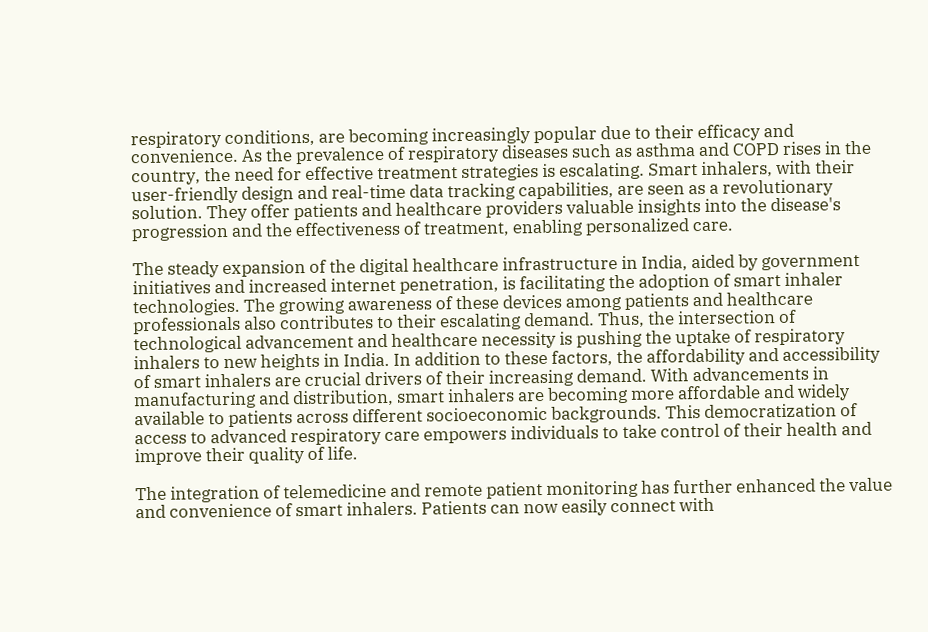respiratory conditions, are becoming increasingly popular due to their efficacy and convenience. As the prevalence of respiratory diseases such as asthma and COPD rises in the country, the need for effective treatment strategies is escalating. Smart inhalers, with their user-friendly design and real-time data tracking capabilities, are seen as a revolutionary solution. They offer patients and healthcare providers valuable insights into the disease's progression and the effectiveness of treatment, enabling personalized care.

The steady expansion of the digital healthcare infrastructure in India, aided by government initiatives and increased internet penetration, is facilitating the adoption of smart inhaler technologies. The growing awareness of these devices among patients and healthcare professionals also contributes to their escalating demand. Thus, the intersection of technological advancement and healthcare necessity is pushing the uptake of respiratory inhalers to new heights in India. In addition to these factors, the affordability and accessibility of smart inhalers are crucial drivers of their increasing demand. With advancements in manufacturing and distribution, smart inhalers are becoming more affordable and widely available to patients across different socioeconomic backgrounds. This democratization of access to advanced respiratory care empowers individuals to take control of their health and improve their quality of life.

The integration of telemedicine and remote patient monitoring has further enhanced the value and convenience of smart inhalers. Patients can now easily connect with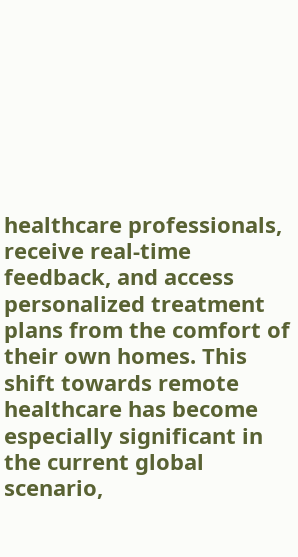healthcare professionals, receive real-time feedback, and access personalized treatment plans from the comfort of their own homes. This shift towards remote healthcare has become especially significant in the current global scenario,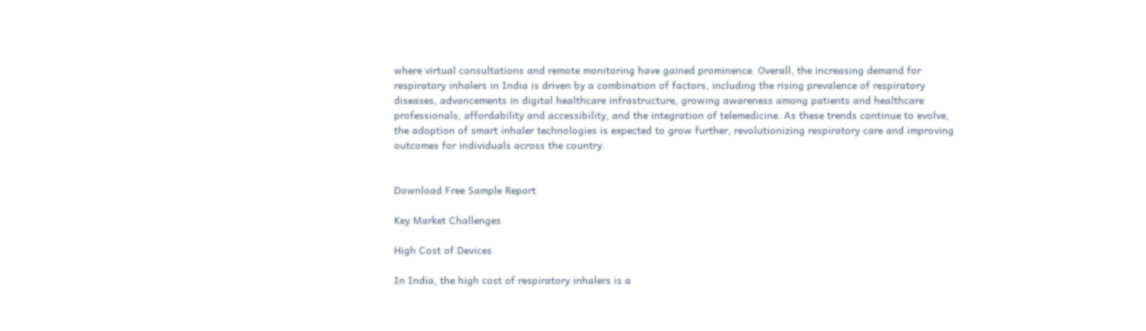where virtual consultations and remote monitoring have gained prominence. Overall, the increasing demand for respiratory inhalers in India is driven by a combination of factors, including the rising prevalence of respiratory diseases, advancements in digital healthcare infrastructure, growing awareness among patients and healthcare professionals, affordability and accessibility, and the integration of telemedicine. As these trends continue to evolve, the adoption of smart inhaler technologies is expected to grow further, revolutionizing respiratory care and improving outcomes for individuals across the country.


Download Free Sample Report

Key Market Challenges

High Cost of Devices

In India, the high cost of respiratory inhalers is a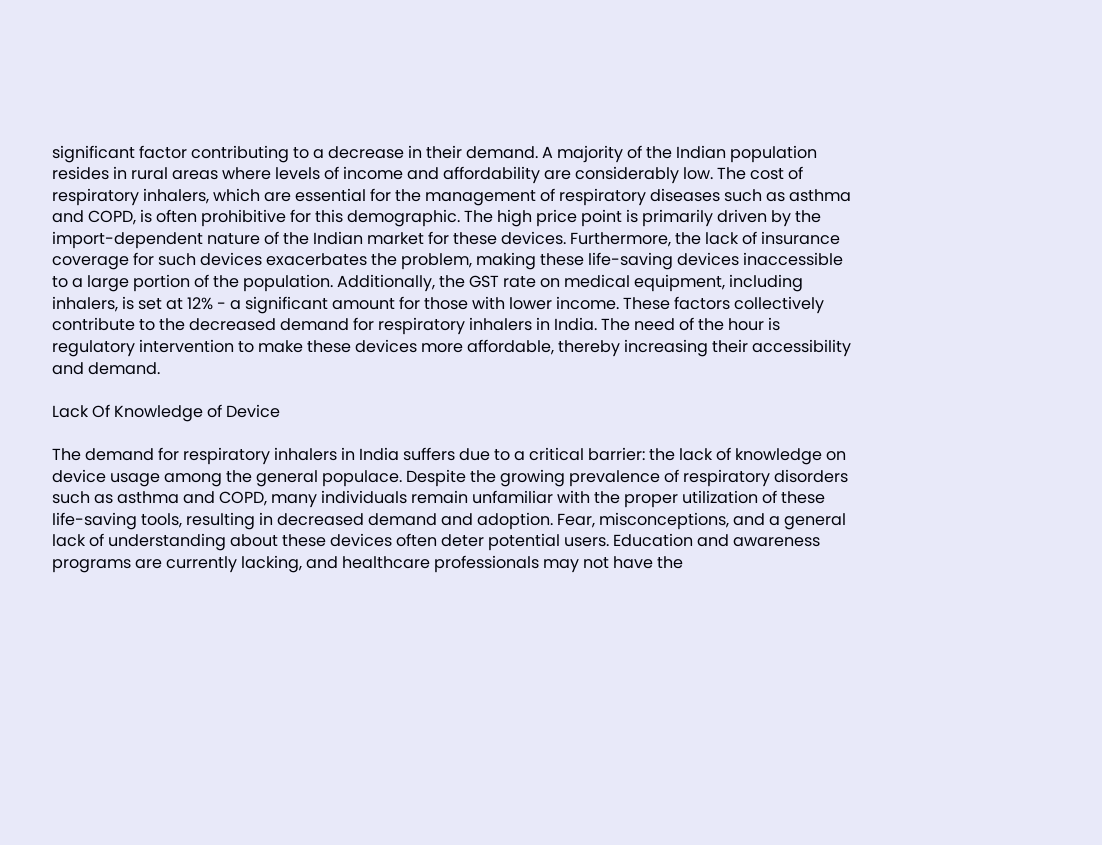significant factor contributing to a decrease in their demand. A majority of the Indian population resides in rural areas where levels of income and affordability are considerably low. The cost of respiratory inhalers, which are essential for the management of respiratory diseases such as asthma and COPD, is often prohibitive for this demographic. The high price point is primarily driven by the import-dependent nature of the Indian market for these devices. Furthermore, the lack of insurance coverage for such devices exacerbates the problem, making these life-saving devices inaccessible to a large portion of the population. Additionally, the GST rate on medical equipment, including inhalers, is set at 12% - a significant amount for those with lower income. These factors collectively contribute to the decreased demand for respiratory inhalers in India. The need of the hour is regulatory intervention to make these devices more affordable, thereby increasing their accessibility and demand.

Lack Of Knowledge of Device

The demand for respiratory inhalers in India suffers due to a critical barrier: the lack of knowledge on device usage among the general populace. Despite the growing prevalence of respiratory disorders such as asthma and COPD, many individuals remain unfamiliar with the proper utilization of these life-saving tools, resulting in decreased demand and adoption. Fear, misconceptions, and a general lack of understanding about these devices often deter potential users. Education and awareness programs are currently lacking, and healthcare professionals may not have the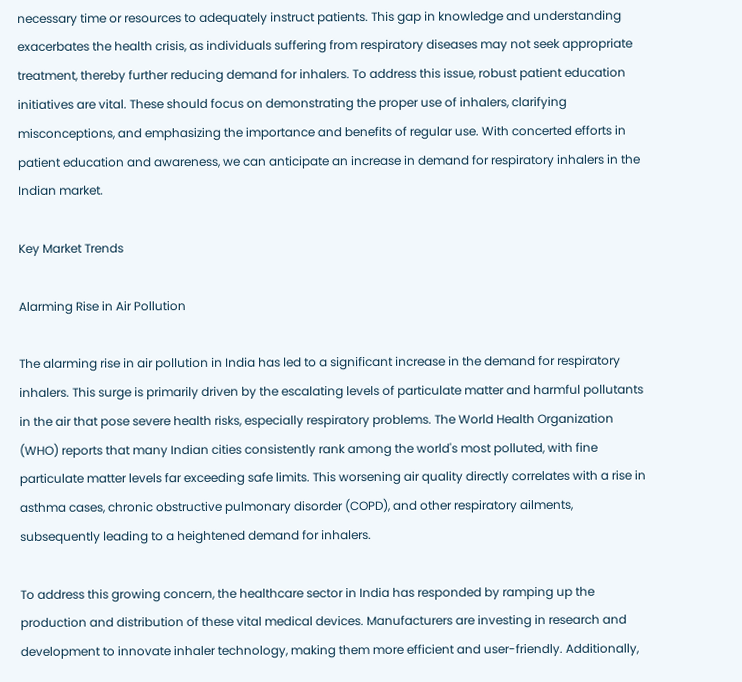necessary time or resources to adequately instruct patients. This gap in knowledge and understanding exacerbates the health crisis, as individuals suffering from respiratory diseases may not seek appropriate treatment, thereby further reducing demand for inhalers. To address this issue, robust patient education initiatives are vital. These should focus on demonstrating the proper use of inhalers, clarifying misconceptions, and emphasizing the importance and benefits of regular use. With concerted efforts in patient education and awareness, we can anticipate an increase in demand for respiratory inhalers in the Indian market.

Key Market Trends

Alarming Rise in Air Pollution

The alarming rise in air pollution in India has led to a significant increase in the demand for respiratory inhalers. This surge is primarily driven by the escalating levels of particulate matter and harmful pollutants in the air that pose severe health risks, especially respiratory problems. The World Health Organization (WHO) reports that many Indian cities consistently rank among the world's most polluted, with fine particulate matter levels far exceeding safe limits. This worsening air quality directly correlates with a rise in asthma cases, chronic obstructive pulmonary disorder (COPD), and other respiratory ailments, subsequently leading to a heightened demand for inhalers.

To address this growing concern, the healthcare sector in India has responded by ramping up the production and distribution of these vital medical devices. Manufacturers are investing in research and development to innovate inhaler technology, making them more efficient and user-friendly. Additionally,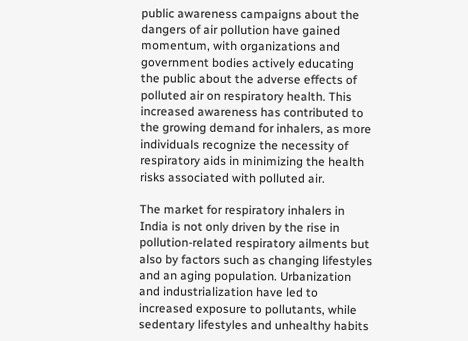public awareness campaigns about the dangers of air pollution have gained momentum, with organizations and government bodies actively educating the public about the adverse effects of polluted air on respiratory health. This increased awareness has contributed to the growing demand for inhalers, as more individuals recognize the necessity of respiratory aids in minimizing the health risks associated with polluted air.

The market for respiratory inhalers in India is not only driven by the rise in pollution-related respiratory ailments but also by factors such as changing lifestyles and an aging population. Urbanization and industrialization have led to increased exposure to pollutants, while sedentary lifestyles and unhealthy habits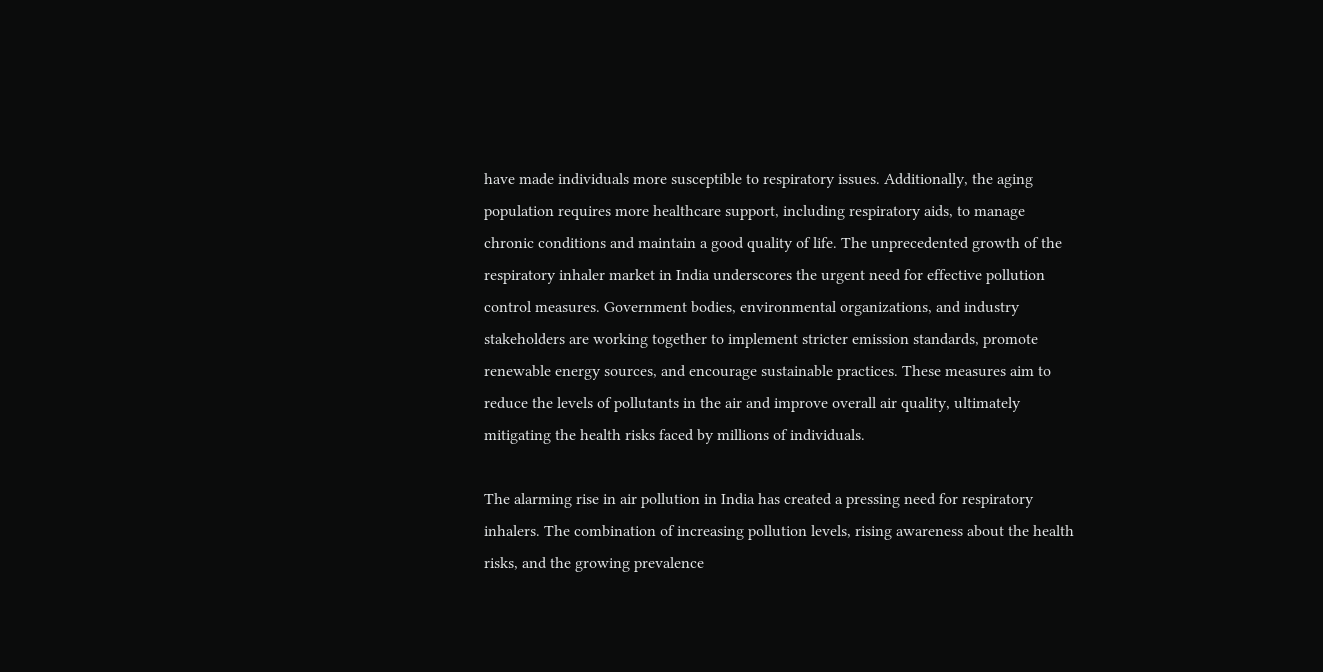have made individuals more susceptible to respiratory issues. Additionally, the aging population requires more healthcare support, including respiratory aids, to manage chronic conditions and maintain a good quality of life. The unprecedented growth of the respiratory inhaler market in India underscores the urgent need for effective pollution control measures. Government bodies, environmental organizations, and industry stakeholders are working together to implement stricter emission standards, promote renewable energy sources, and encourage sustainable practices. These measures aim to reduce the levels of pollutants in the air and improve overall air quality, ultimately mitigating the health risks faced by millions of individuals.

The alarming rise in air pollution in India has created a pressing need for respiratory inhalers. The combination of increasing pollution levels, rising awareness about the health risks, and the growing prevalence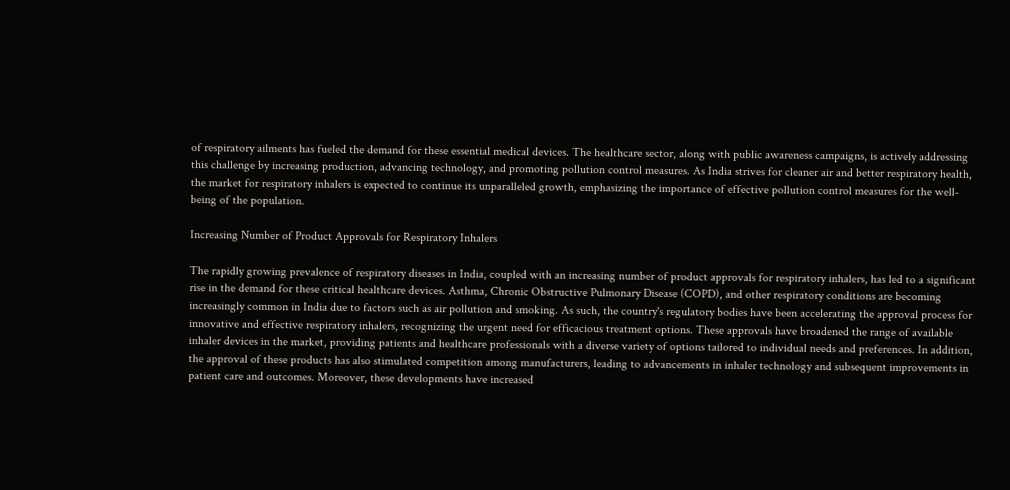of respiratory ailments has fueled the demand for these essential medical devices. The healthcare sector, along with public awareness campaigns, is actively addressing this challenge by increasing production, advancing technology, and promoting pollution control measures. As India strives for cleaner air and better respiratory health, the market for respiratory inhalers is expected to continue its unparalleled growth, emphasizing the importance of effective pollution control measures for the well-being of the population.

Increasing Number of Product Approvals for Respiratory Inhalers

The rapidly growing prevalence of respiratory diseases in India, coupled with an increasing number of product approvals for respiratory inhalers, has led to a significant rise in the demand for these critical healthcare devices. Asthma, Chronic Obstructive Pulmonary Disease (COPD), and other respiratory conditions are becoming increasingly common in India due to factors such as air pollution and smoking. As such, the country's regulatory bodies have been accelerating the approval process for innovative and effective respiratory inhalers, recognizing the urgent need for efficacious treatment options. These approvals have broadened the range of available inhaler devices in the market, providing patients and healthcare professionals with a diverse variety of options tailored to individual needs and preferences. In addition, the approval of these products has also stimulated competition among manufacturers, leading to advancements in inhaler technology and subsequent improvements in patient care and outcomes. Moreover, these developments have increased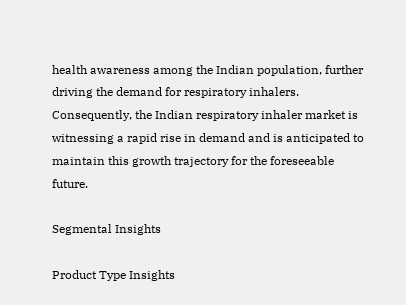health awareness among the Indian population, further driving the demand for respiratory inhalers. Consequently, the Indian respiratory inhaler market is witnessing a rapid rise in demand and is anticipated to maintain this growth trajectory for the foreseeable future.

Segmental Insights

Product Type Insights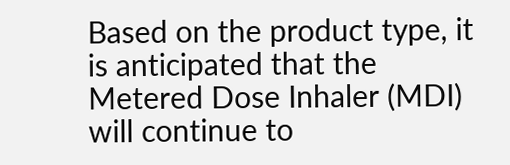Based on the product type, it is anticipated that the Metered Dose Inhaler (MDI) will continue to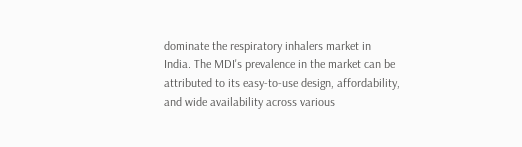dominate the respiratory inhalers market in India. The MDI's prevalence in the market can be attributed to its easy-to-use design, affordability, and wide availability across various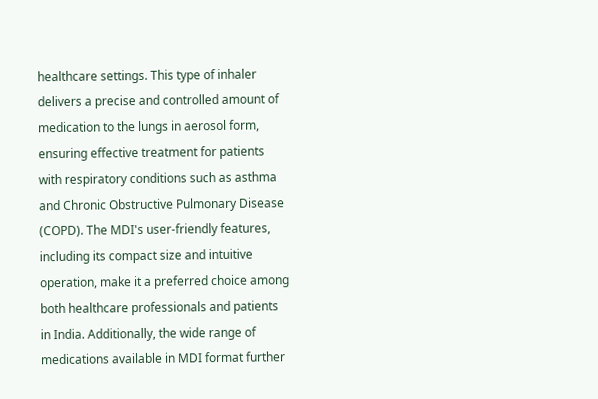healthcare settings. This type of inhaler delivers a precise and controlled amount of medication to the lungs in aerosol form, ensuring effective treatment for patients with respiratory conditions such as asthma and Chronic Obstructive Pulmonary Disease (COPD). The MDI's user-friendly features, including its compact size and intuitive operation, make it a preferred choice among both healthcare professionals and patients in India. Additionally, the wide range of medications available in MDI format further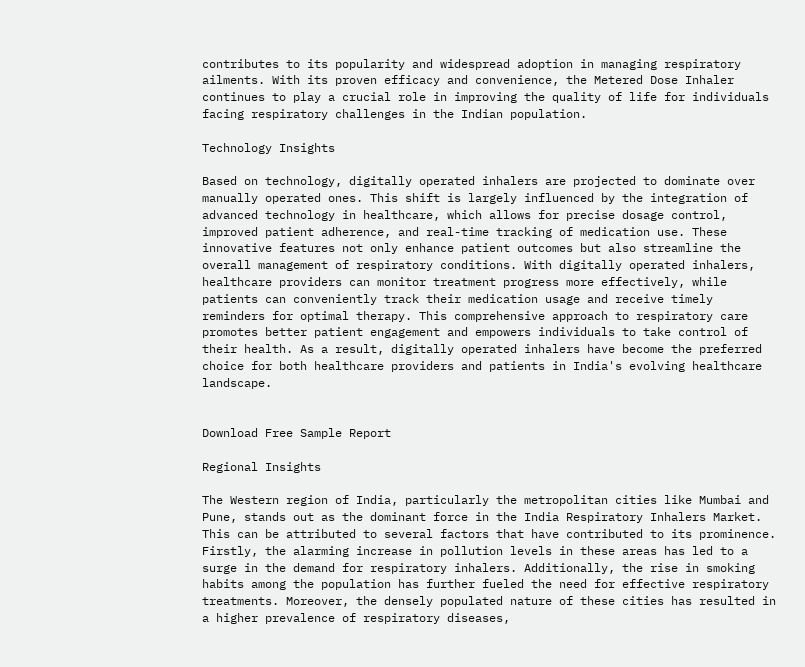contributes to its popularity and widespread adoption in managing respiratory ailments. With its proven efficacy and convenience, the Metered Dose Inhaler continues to play a crucial role in improving the quality of life for individuals facing respiratory challenges in the Indian population.

Technology Insights

Based on technology, digitally operated inhalers are projected to dominate over manually operated ones. This shift is largely influenced by the integration of advanced technology in healthcare, which allows for precise dosage control, improved patient adherence, and real-time tracking of medication use. These innovative features not only enhance patient outcomes but also streamline the overall management of respiratory conditions. With digitally operated inhalers, healthcare providers can monitor treatment progress more effectively, while patients can conveniently track their medication usage and receive timely reminders for optimal therapy. This comprehensive approach to respiratory care promotes better patient engagement and empowers individuals to take control of their health. As a result, digitally operated inhalers have become the preferred choice for both healthcare providers and patients in India's evolving healthcare landscape.


Download Free Sample Report

Regional Insights

The Western region of India, particularly the metropolitan cities like Mumbai and Pune, stands out as the dominant force in the India Respiratory Inhalers Market. This can be attributed to several factors that have contributed to its prominence. Firstly, the alarming increase in pollution levels in these areas has led to a surge in the demand for respiratory inhalers. Additionally, the rise in smoking habits among the population has further fueled the need for effective respiratory treatments. Moreover, the densely populated nature of these cities has resulted in a higher prevalence of respiratory diseases,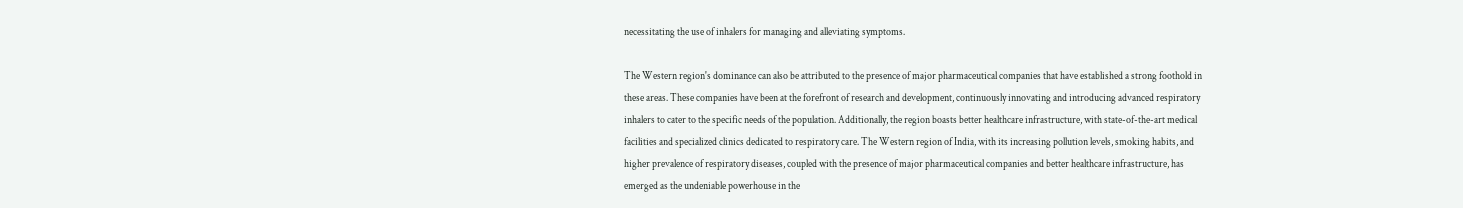necessitating the use of inhalers for managing and alleviating symptoms.

The Western region's dominance can also be attributed to the presence of major pharmaceutical companies that have established a strong foothold in these areas. These companies have been at the forefront of research and development, continuously innovating and introducing advanced respiratory inhalers to cater to the specific needs of the population. Additionally, the region boasts better healthcare infrastructure, with state-of-the-art medical facilities and specialized clinics dedicated to respiratory care. The Western region of India, with its increasing pollution levels, smoking habits, and higher prevalence of respiratory diseases, coupled with the presence of major pharmaceutical companies and better healthcare infrastructure, has emerged as the undeniable powerhouse in the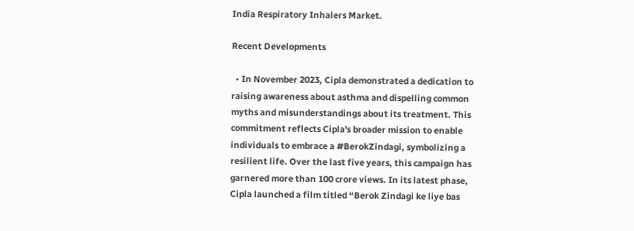India Respiratory Inhalers Market.

Recent Developments

  • In November 2023, Cipla demonstrated a dedication to raising awareness about asthma and dispelling common myths and misunderstandings about its treatment. This commitment reflects Cipla's broader mission to enable individuals to embrace a #BerokZindagi, symbolizing a resilient life. Over the last five years, this campaign has garnered more than 100 crore views. In its latest phase, Cipla launched a film titled “Berok Zindagi ke liye bas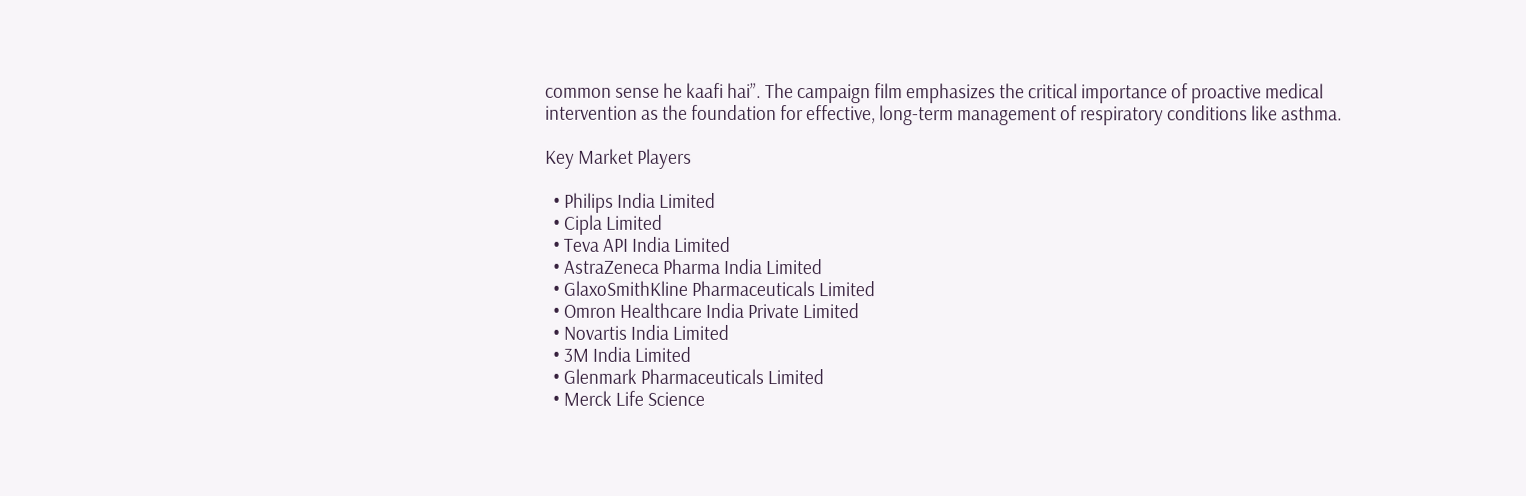common sense he kaafi hai”. The campaign film emphasizes the critical importance of proactive medical intervention as the foundation for effective, long-term management of respiratory conditions like asthma.

Key Market Players

  • Philips India Limited
  • Cipla Limited
  • Teva API India Limited
  • AstraZeneca Pharma India Limited
  • GlaxoSmithKline Pharmaceuticals Limited
  • Omron Healthcare India Private Limited
  • Novartis India Limited
  • 3M India Limited
  • Glenmark Pharmaceuticals Limited
  • Merck Life Science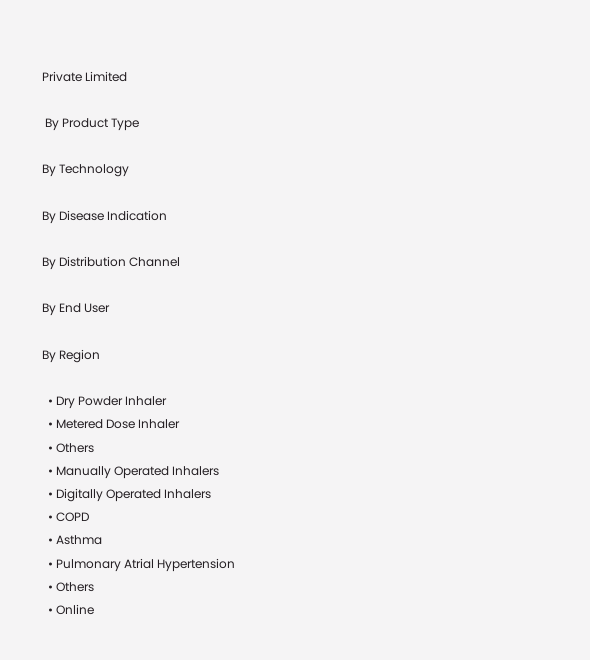Private Limited

 By Product Type

By Technology

By Disease Indication

By Distribution Channel

By End User

By Region

  • Dry Powder Inhaler
  • Metered Dose Inhaler
  • Others
  • Manually Operated Inhalers
  • Digitally Operated Inhalers
  • COPD
  • Asthma
  • Pulmonary Atrial Hypertension
  • Others
  • Online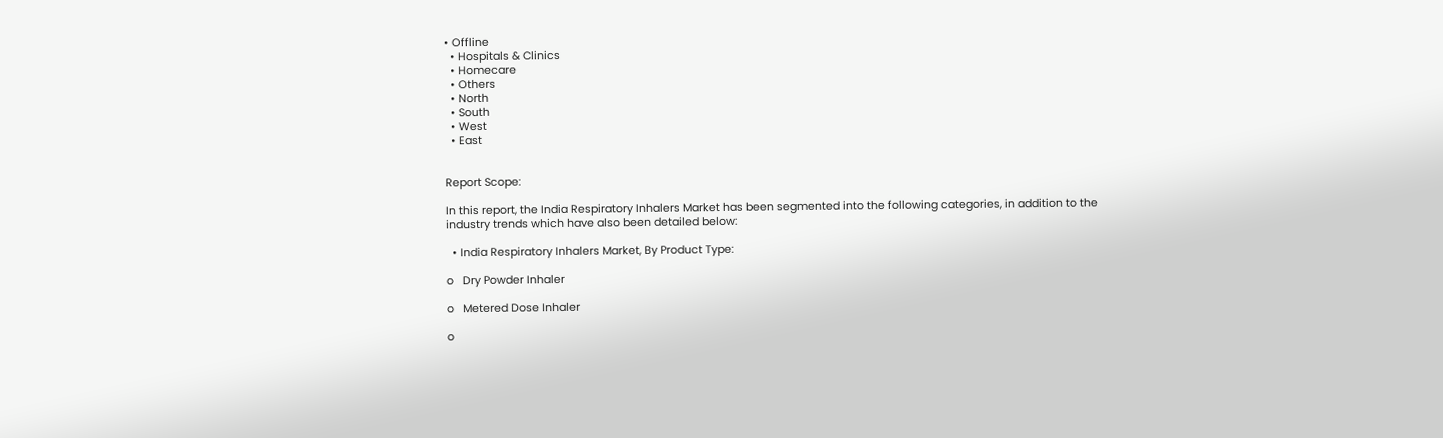• Offline
  • Hospitals & Clinics
  • Homecare
  • Others
  • North
  • South
  • West
  • East


Report Scope:

In this report, the India Respiratory Inhalers Market has been segmented into the following categories, in addition to the industry trends which have also been detailed below:

  • India Respiratory Inhalers Market, By Product Type:

o   Dry Powder Inhaler

o   Metered Dose Inhaler

o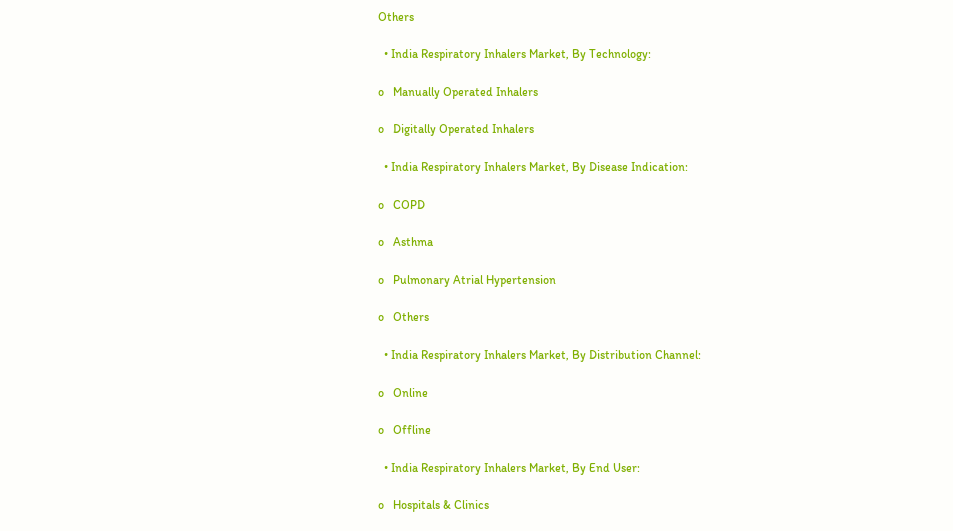Others

  • India Respiratory Inhalers Market, By Technology:

o   Manually Operated Inhalers

o   Digitally Operated Inhalers

  • India Respiratory Inhalers Market, By Disease Indication:

o   COPD

o   Asthma

o   Pulmonary Atrial Hypertension

o   Others

  • India Respiratory Inhalers Market, By Distribution Channel:

o   Online

o   Offline

  • India Respiratory Inhalers Market, By End User:

o   Hospitals & Clinics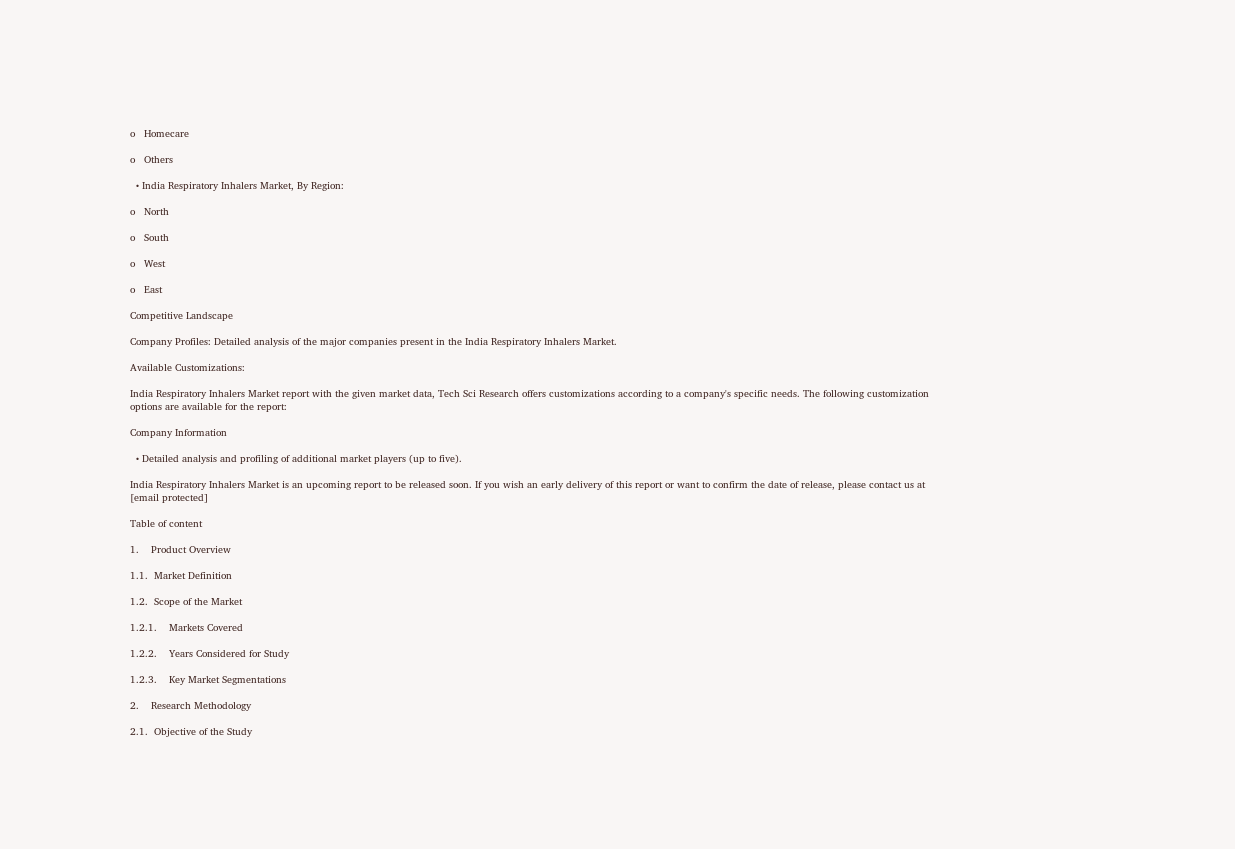o   Homecare

o   Others

  • India Respiratory Inhalers Market, By Region:

o   North

o   South

o   West

o   East

Competitive Landscape

Company Profiles: Detailed analysis of the major companies present in the India Respiratory Inhalers Market.

Available Customizations:

India Respiratory Inhalers Market report with the given market data, Tech Sci Research offers customizations according to a company's specific needs. The following customization options are available for the report:

Company Information

  • Detailed analysis and profiling of additional market players (up to five).

India Respiratory Inhalers Market is an upcoming report to be released soon. If you wish an early delivery of this report or want to confirm the date of release, please contact us at [email protected]

Table of content

1.    Product Overview

1.1.  Market Definition

1.2.  Scope of the Market

1.2.1.    Markets Covered

1.2.2.    Years Considered for Study

1.2.3.    Key Market Segmentations

2.    Research Methodology

2.1.  Objective of the Study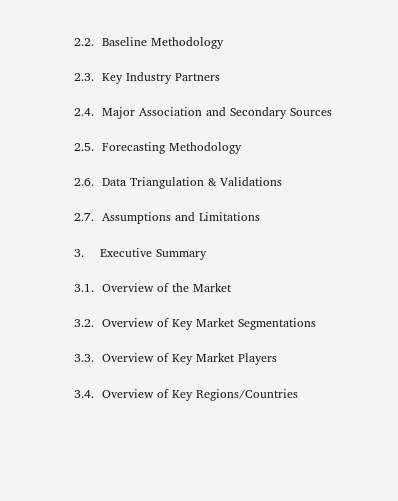2.2.  Baseline Methodology

2.3.  Key Industry Partners

2.4.  Major Association and Secondary Sources

2.5.  Forecasting Methodology

2.6.  Data Triangulation & Validations

2.7.  Assumptions and Limitations

3.    Executive Summary

3.1.  Overview of the Market

3.2.  Overview of Key Market Segmentations

3.3.  Overview of Key Market Players

3.4.  Overview of Key Regions/Countries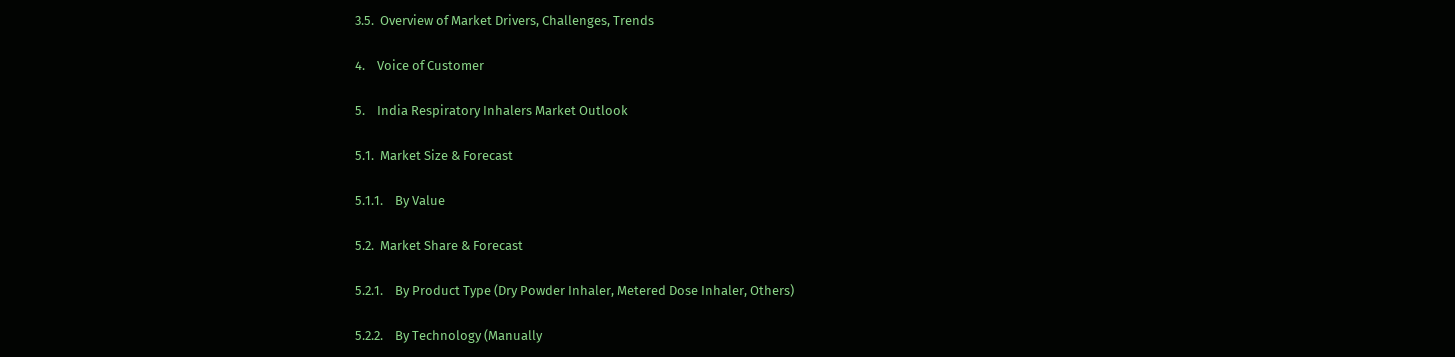3.5.  Overview of Market Drivers, Challenges, Trends

4.    Voice of Customer

5.    India Respiratory Inhalers Market Outlook

5.1.  Market Size & Forecast

5.1.1.    By Value

5.2.  Market Share & Forecast

5.2.1.    By Product Type (Dry Powder Inhaler, Metered Dose Inhaler, Others)

5.2.2.    By Technology (Manually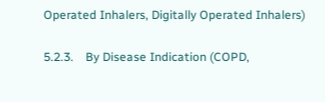Operated Inhalers, Digitally Operated Inhalers)

5.2.3.    By Disease Indication (COPD,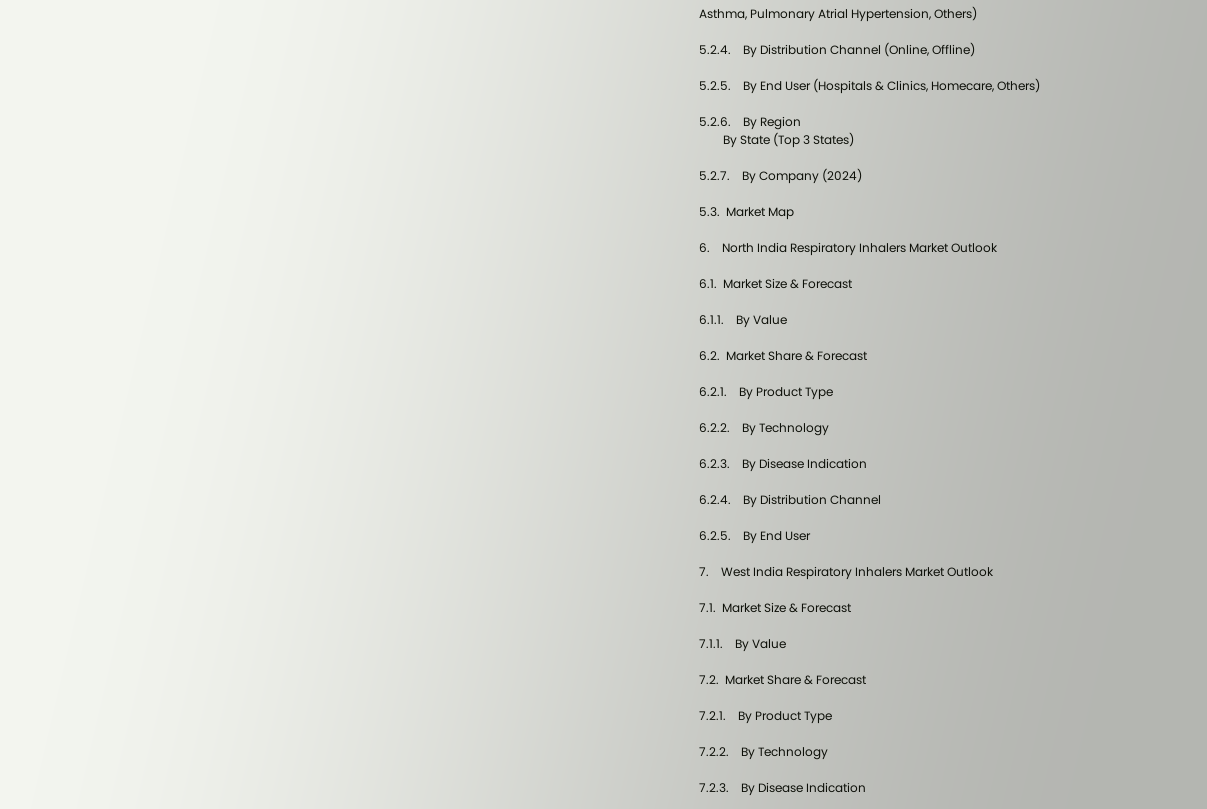Asthma, Pulmonary Atrial Hypertension, Others)

5.2.4.    By Distribution Channel (Online, Offline)

5.2.5.    By End User (Hospitals & Clinics, Homecare, Others)

5.2.6.    By Region
        By State (Top 3 States)

5.2.7.    By Company (2024)

5.3.  Market Map

6.    North India Respiratory Inhalers Market Outlook

6.1.  Market Size & Forecast

6.1.1.    By Value

6.2.  Market Share & Forecast

6.2.1.    By Product Type

6.2.2.    By Technology

6.2.3.    By Disease Indication

6.2.4.    By Distribution Channel

6.2.5.    By End User

7.    West India Respiratory Inhalers Market Outlook

7.1.  Market Size & Forecast

7.1.1.    By Value

7.2.  Market Share & Forecast

7.2.1.    By Product Type

7.2.2.    By Technology

7.2.3.    By Disease Indication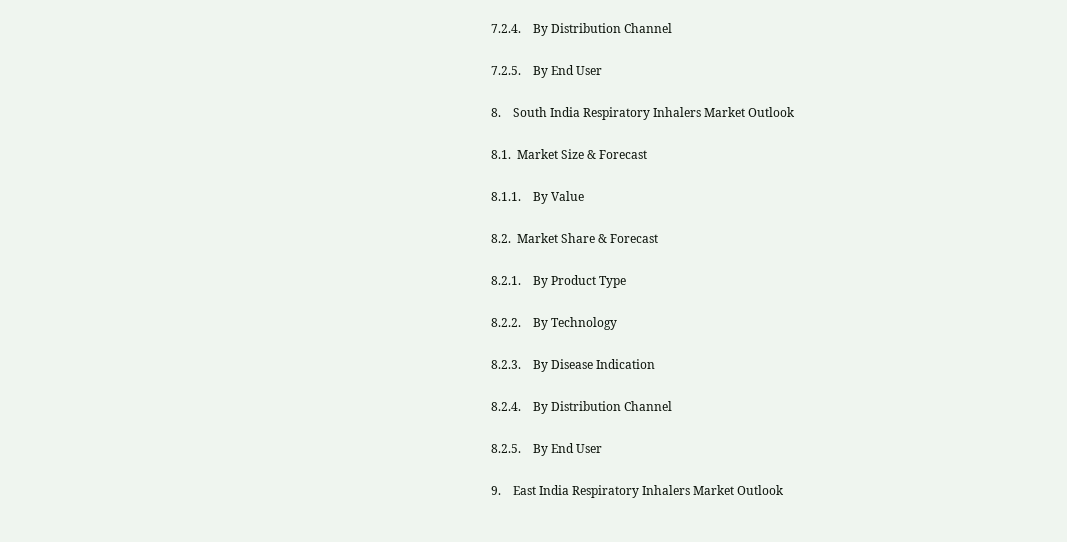7.2.4.    By Distribution Channel

7.2.5.    By End User

8.    South India Respiratory Inhalers Market Outlook

8.1.  Market Size & Forecast

8.1.1.    By Value

8.2.  Market Share & Forecast

8.2.1.    By Product Type

8.2.2.    By Technology

8.2.3.    By Disease Indication

8.2.4.    By Distribution Channel

8.2.5.    By End User

9.    East India Respiratory Inhalers Market Outlook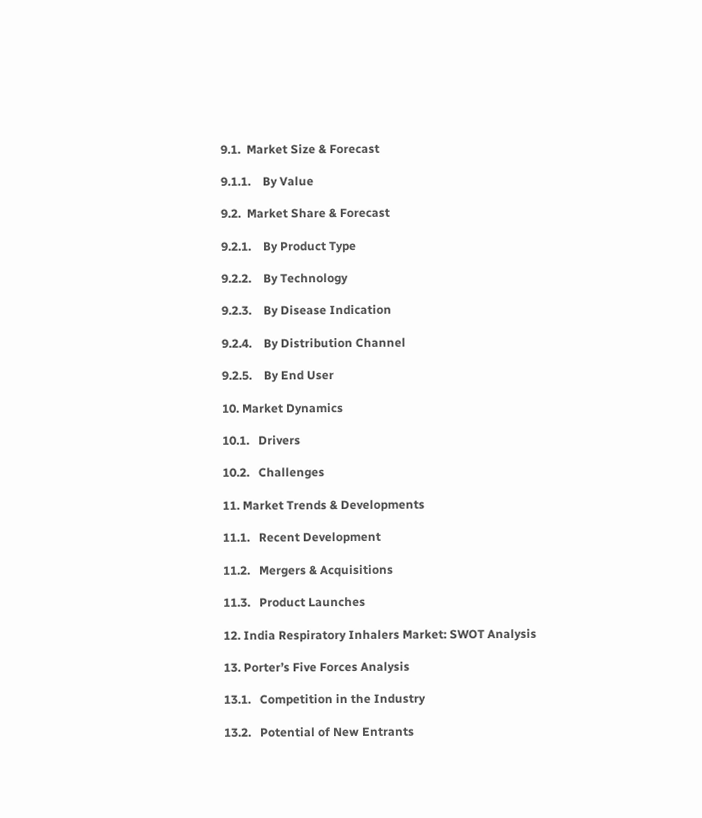9.1.  Market Size & Forecast

9.1.1.    By Value

9.2.  Market Share & Forecast

9.2.1.    By Product Type

9.2.2.    By Technology

9.2.3.    By Disease Indication

9.2.4.    By Distribution Channel

9.2.5.    By End User

10. Market Dynamics

10.1.   Drivers

10.2.   Challenges

11. Market Trends & Developments

11.1.   Recent Development

11.2.   Mergers & Acquisitions

11.3.   Product Launches

12. India Respiratory Inhalers Market: SWOT Analysis

13. Porter’s Five Forces Analysis

13.1.   Competition in the Industry

13.2.   Potential of New Entrants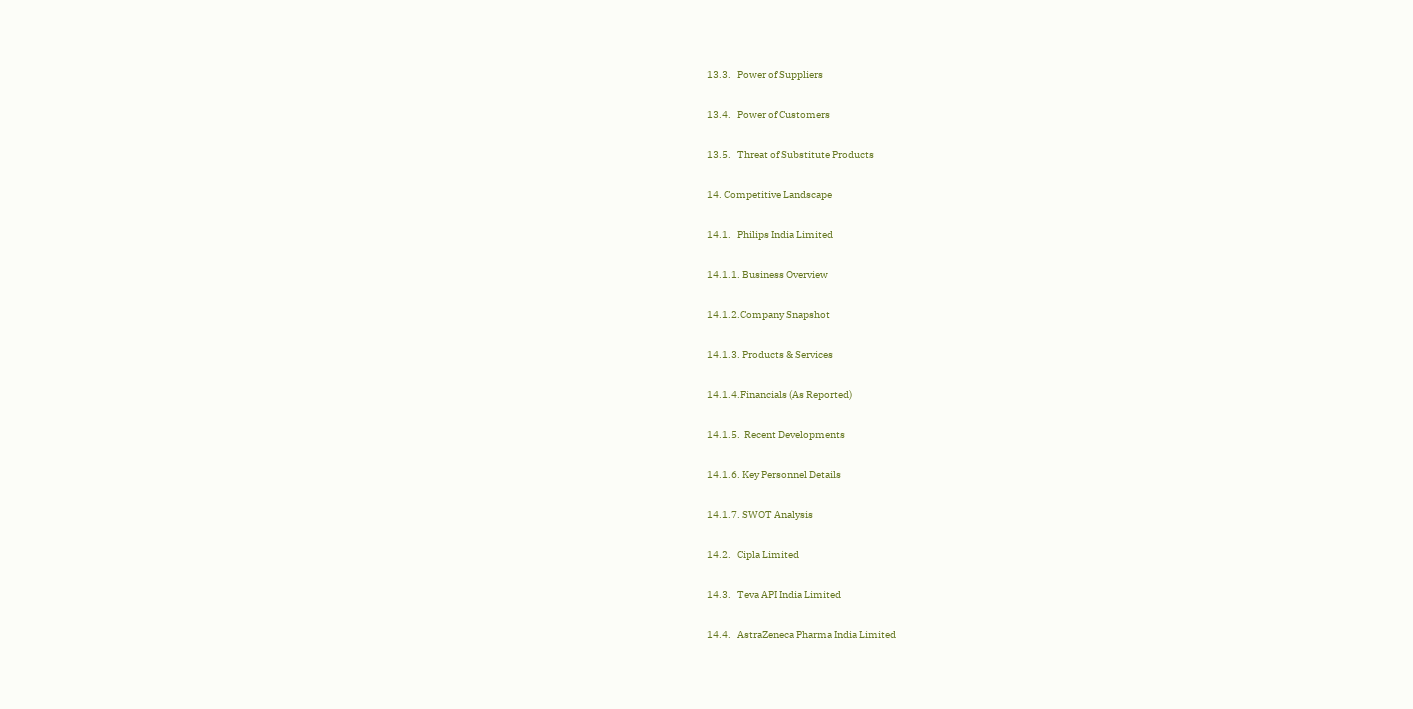13.3.   Power of Suppliers

13.4.   Power of Customers

13.5.   Threat of Substitute Products

14. Competitive Landscape

14.1.   Philips India Limited

14.1.1. Business Overview

14.1.2.Company Snapshot

14.1.3. Products & Services

14.1.4.Financials (As Reported)

14.1.5.  Recent Developments

14.1.6. Key Personnel Details

14.1.7. SWOT Analysis

14.2.   Cipla Limited

14.3.   Teva API India Limited

14.4.   AstraZeneca Pharma India Limited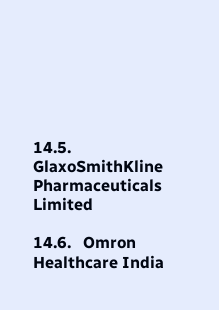14.5.   GlaxoSmithKline Pharmaceuticals Limited

14.6.   Omron Healthcare India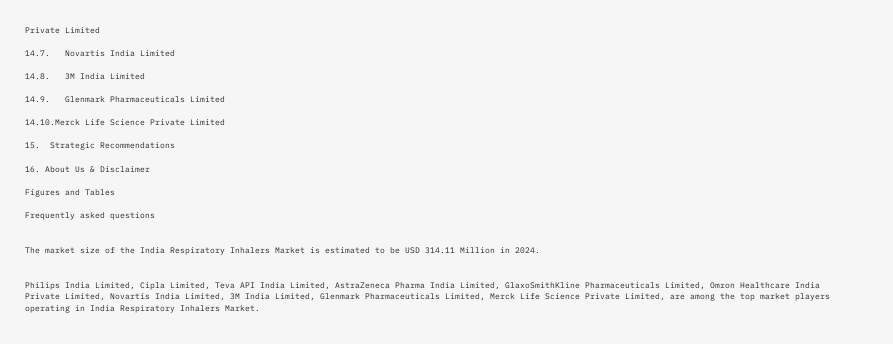Private Limited

14.7.   Novartis India Limited

14.8.   3M India Limited

14.9.   Glenmark Pharmaceuticals Limited

14.10.Merck Life Science Private Limited

15.  Strategic Recommendations

16. About Us & Disclaimer

Figures and Tables

Frequently asked questions


The market size of the India Respiratory Inhalers Market is estimated to be USD 314.11 Million in 2024.


Philips India Limited, Cipla Limited, Teva API India Limited, AstraZeneca Pharma India Limited, GlaxoSmithKline Pharmaceuticals Limited, Omron Healthcare India Private Limited, Novartis India Limited, 3M India Limited, Glenmark Pharmaceuticals Limited, Merck Life Science Private Limited, are among the top market players operating in India Respiratory Inhalers Market.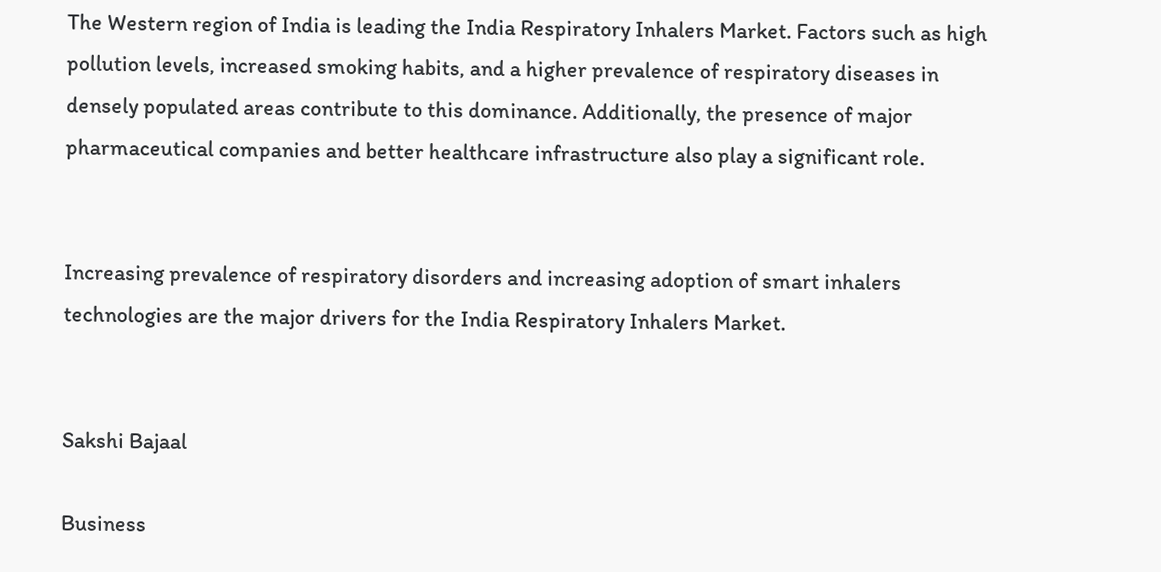The Western region of India is leading the India Respiratory Inhalers Market. Factors such as high pollution levels, increased smoking habits, and a higher prevalence of respiratory diseases in densely populated areas contribute to this dominance. Additionally, the presence of major pharmaceutical companies and better healthcare infrastructure also play a significant role.


Increasing prevalence of respiratory disorders and increasing adoption of smart inhalers technologies are the major drivers for the India Respiratory Inhalers Market.


Sakshi Bajaal

Business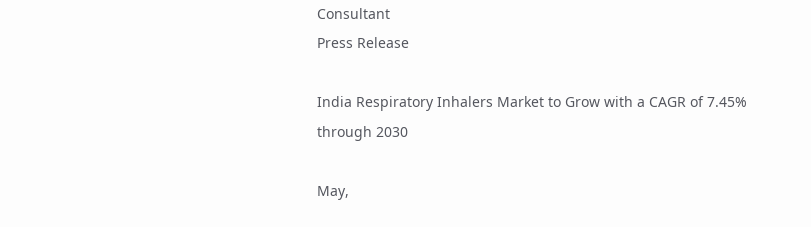Consultant
Press Release

India Respiratory Inhalers Market to Grow with a CAGR of 7.45% through 2030

May,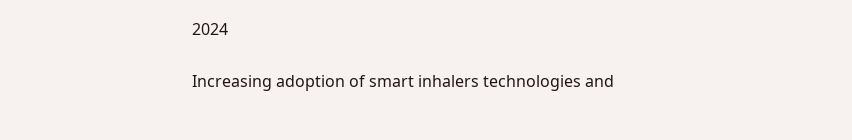2024

Increasing adoption of smart inhalers technologies and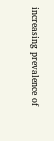increasing prevalence of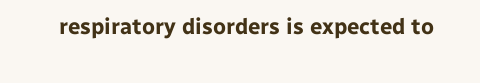respiratory disorders is expected to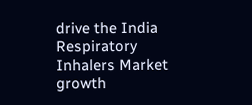drive the India Respiratory Inhalers Market growth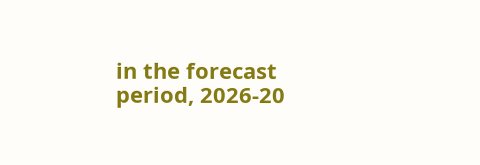in the forecast period, 2026-20